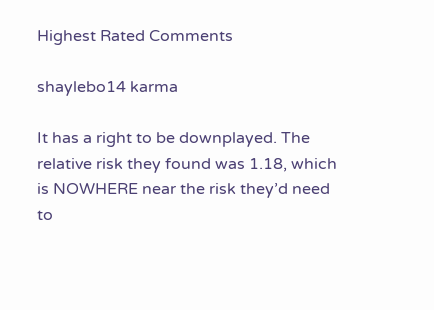Highest Rated Comments

shaylebo14 karma

It has a right to be downplayed. The relative risk they found was 1.18, which is NOWHERE near the risk they’d need to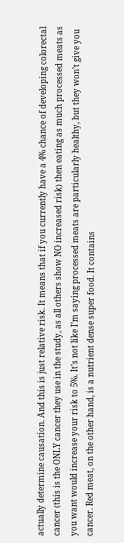actually determine causation. And this is just relative risk. It means that if you currently have a 4% chance of developing colorectal cancer (this is the ONLY cancer they use in the study, as all others show NO increased risk) then eating as much processed meats as you want would increase your risk to 5%. It’s not like I’m saying processed meats are particularly healthy, but they won’t give you cancer. Red meat, on the other hand, is a nutrient dense super food. It contains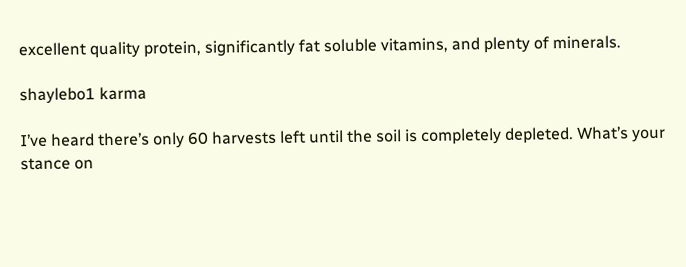excellent quality protein, significantly fat soluble vitamins, and plenty of minerals.

shaylebo1 karma

I’ve heard there’s only 60 harvests left until the soil is completely depleted. What’s your stance on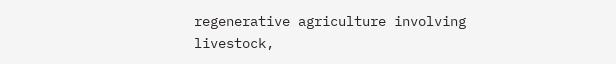regenerative agriculture involving livestock,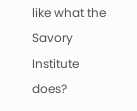like what the Savory Institute does?